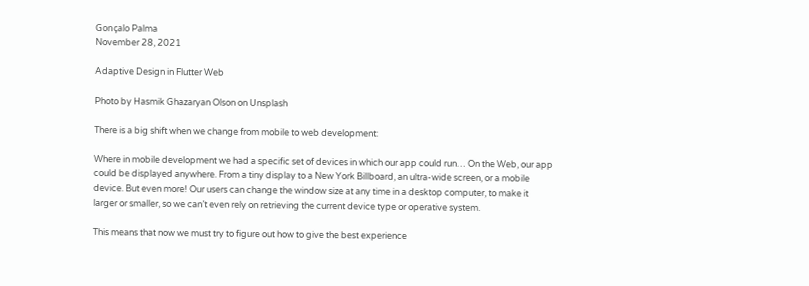Gonçalo Palma
November 28, 2021

Adaptive Design in Flutter Web

Photo by Hasmik Ghazaryan Olson on Unsplash

There is a big shift when we change from mobile to web development:

Where in mobile development we had a specific set of devices in which our app could run… On the Web, our app could be displayed anywhere. From a tiny display to a New York Billboard, an ultra-wide screen, or a mobile device. But even more! Our users can change the window size at any time in a desktop computer, to make it larger or smaller, so we can’t even rely on retrieving the current device type or operative system.

This means that now we must try to figure out how to give the best experience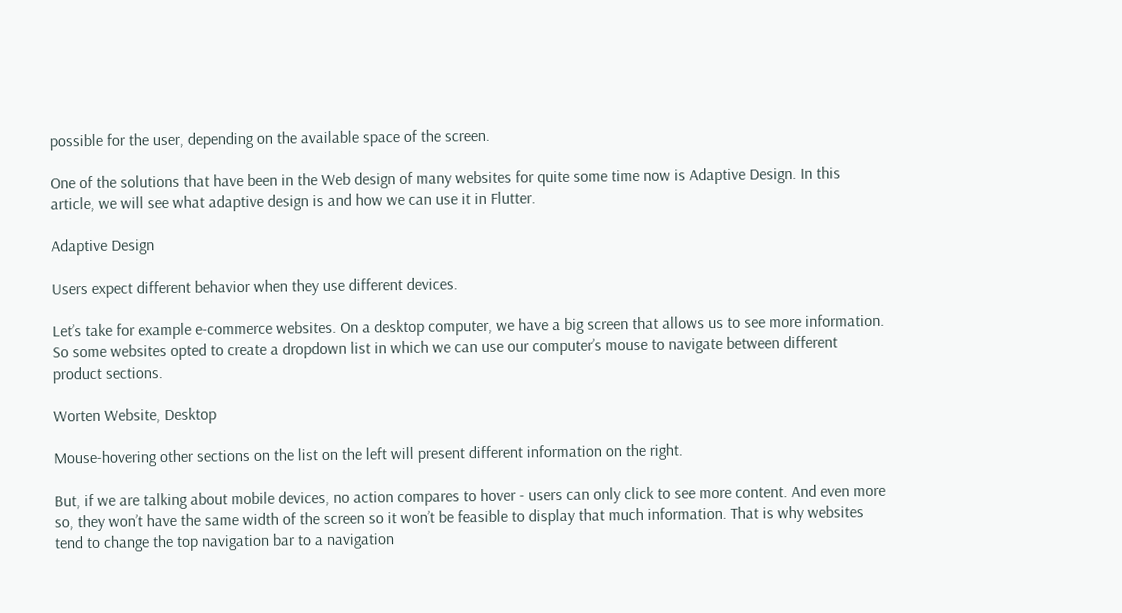possible for the user, depending on the available space of the screen.

One of the solutions that have been in the Web design of many websites for quite some time now is Adaptive Design. In this article, we will see what adaptive design is and how we can use it in Flutter.

Adaptive Design

Users expect different behavior when they use different devices.

Let’s take for example e-commerce websites. On a desktop computer, we have a big screen that allows us to see more information. So some websites opted to create a dropdown list in which we can use our computer’s mouse to navigate between different product sections.

Worten Website, Desktop

Mouse-hovering other sections on the list on the left will present different information on the right.

But, if we are talking about mobile devices, no action compares to hover - users can only click to see more content. And even more so, they won’t have the same width of the screen so it won’t be feasible to display that much information. That is why websites tend to change the top navigation bar to a navigation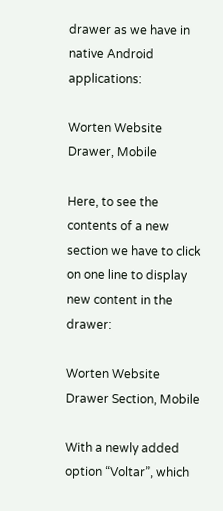drawer as we have in native Android applications:

Worten Website Drawer, Mobile

Here, to see the contents of a new section we have to click on one line to display new content in the drawer:

Worten Website Drawer Section, Mobile

With a newly added option “Voltar”, which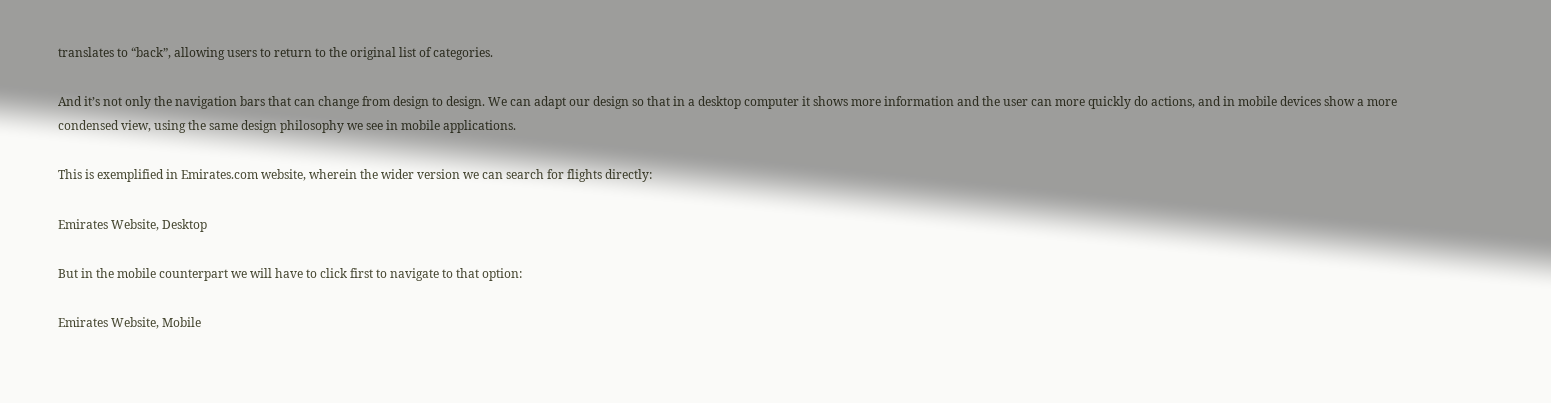translates to “back”, allowing users to return to the original list of categories.

And it’s not only the navigation bars that can change from design to design. We can adapt our design so that in a desktop computer it shows more information and the user can more quickly do actions, and in mobile devices show a more condensed view, using the same design philosophy we see in mobile applications.

This is exemplified in Emirates.com website, wherein the wider version we can search for flights directly:

Emirates Website, Desktop

But in the mobile counterpart we will have to click first to navigate to that option:

Emirates Website, Mobile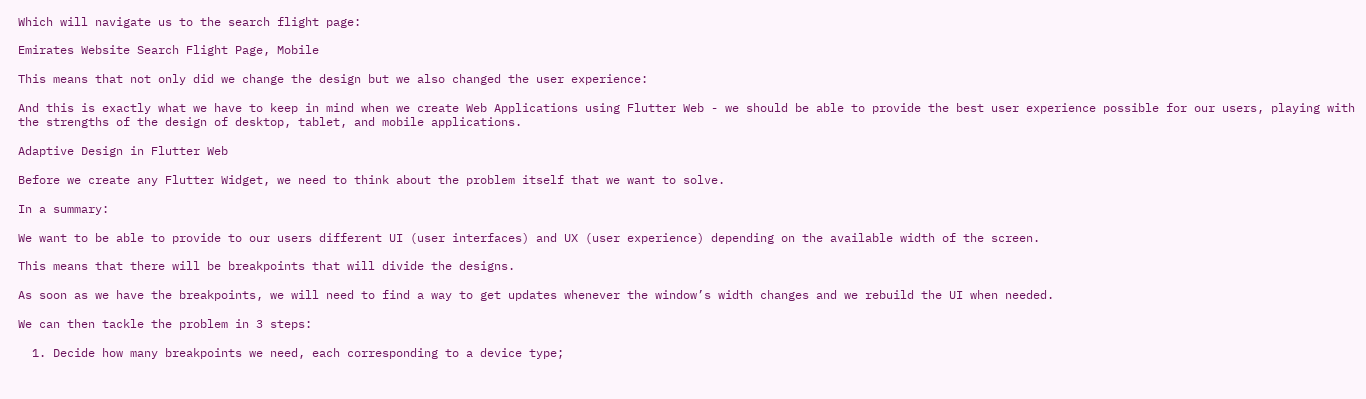Which will navigate us to the search flight page:

Emirates Website Search Flight Page, Mobile

This means that not only did we change the design but we also changed the user experience:

And this is exactly what we have to keep in mind when we create Web Applications using Flutter Web - we should be able to provide the best user experience possible for our users, playing with the strengths of the design of desktop, tablet, and mobile applications.

Adaptive Design in Flutter Web

Before we create any Flutter Widget, we need to think about the problem itself that we want to solve.

In a summary:

We want to be able to provide to our users different UI (user interfaces) and UX (user experience) depending on the available width of the screen.

This means that there will be breakpoints that will divide the designs.

As soon as we have the breakpoints, we will need to find a way to get updates whenever the window’s width changes and we rebuild the UI when needed.

We can then tackle the problem in 3 steps:

  1. Decide how many breakpoints we need, each corresponding to a device type;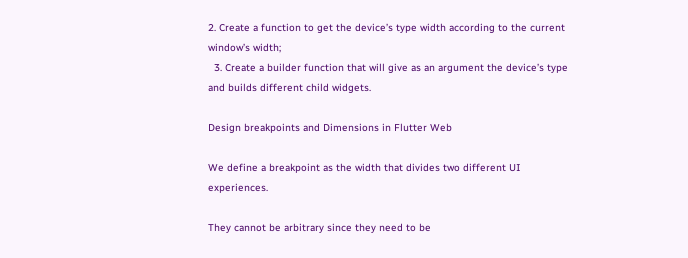2. Create a function to get the device’s type width according to the current window’s width;
  3. Create a builder function that will give as an argument the device’s type and builds different child widgets.

Design breakpoints and Dimensions in Flutter Web

We define a breakpoint as the width that divides two different UI experiences.

They cannot be arbitrary since they need to be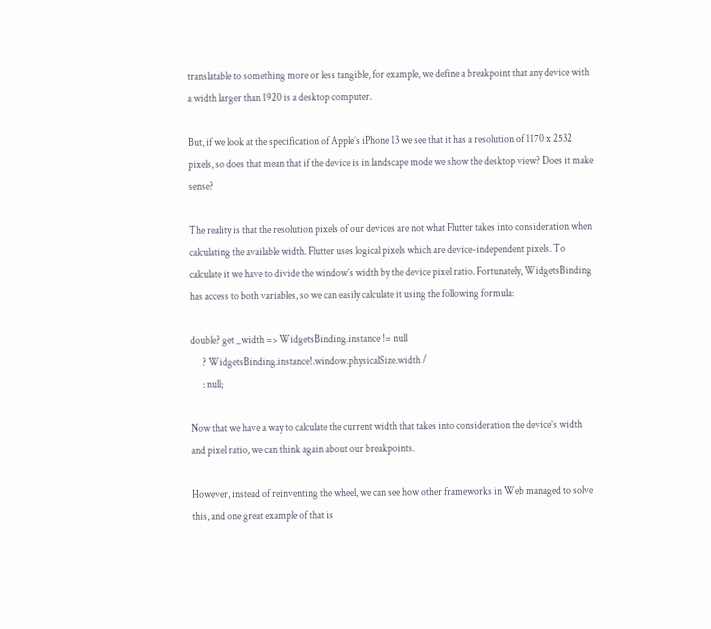translatable to something more or less tangible, for example, we define a breakpoint that any device with a width larger than 1920 is a desktop computer.

But, if we look at the specification of Apple’s iPhone 13 we see that it has a resolution of 1170 x 2532 pixels, so does that mean that if the device is in landscape mode we show the desktop view? Does it make sense?

The reality is that the resolution pixels of our devices are not what Flutter takes into consideration when calculating the available width. Flutter uses logical pixels which are device-independent pixels. To calculate it we have to divide the window’s width by the device pixel ratio. Fortunately, WidgetsBinding has access to both variables, so we can easily calculate it using the following formula:

double? get _width => WidgetsBinding.instance != null
      ? WidgetsBinding.instance!.window.physicalSize.width /
      : null;

Now that we have a way to calculate the current width that takes into consideration the device’s width and pixel ratio, we can think again about our breakpoints.

However, instead of reinventing the wheel, we can see how other frameworks in Web managed to solve this, and one great example of that is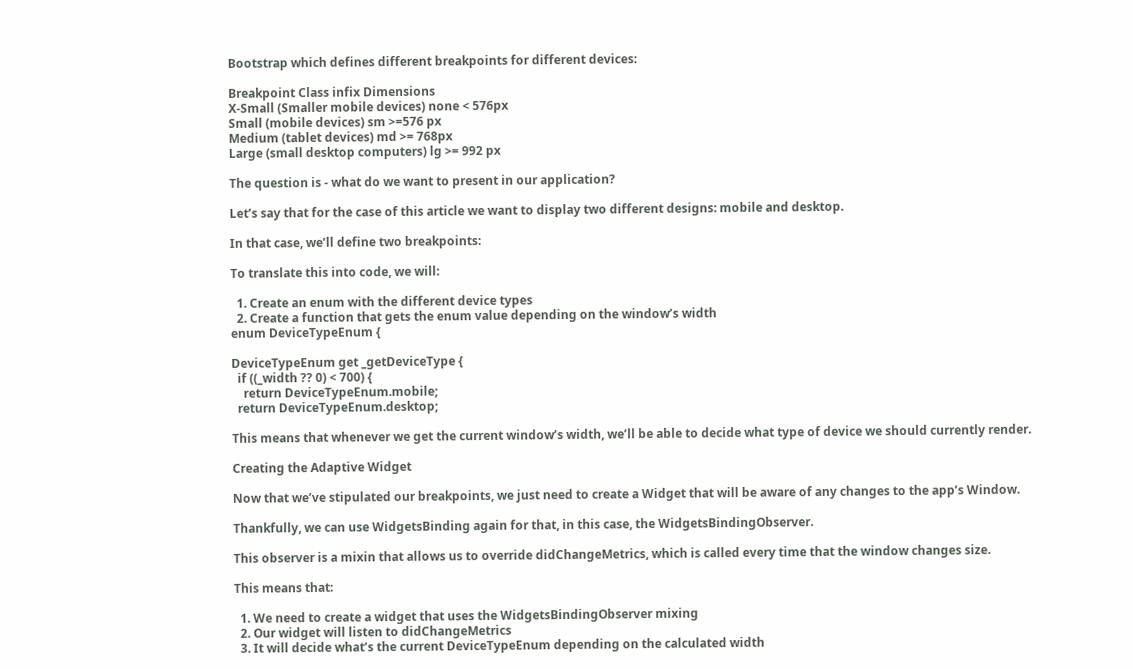Bootstrap which defines different breakpoints for different devices:

Breakpoint Class infix Dimensions
X-Small (Smaller mobile devices) none < 576px
Small (mobile devices) sm >=576 px
Medium (tablet devices) md >= 768px
Large (small desktop computers) lg >= 992 px

The question is - what do we want to present in our application?

Let’s say that for the case of this article we want to display two different designs: mobile and desktop.

In that case, we’ll define two breakpoints:

To translate this into code, we will:

  1. Create an enum with the different device types
  2. Create a function that gets the enum value depending on the window’s width
enum DeviceTypeEnum {

DeviceTypeEnum get _getDeviceType {
  if ((_width ?? 0) < 700) {
    return DeviceTypeEnum.mobile;
  return DeviceTypeEnum.desktop;

This means that whenever we get the current window’s width, we’ll be able to decide what type of device we should currently render.

Creating the Adaptive Widget

Now that we’ve stipulated our breakpoints, we just need to create a Widget that will be aware of any changes to the app’s Window.

Thankfully, we can use WidgetsBinding again for that, in this case, the WidgetsBindingObserver.

This observer is a mixin that allows us to override didChangeMetrics, which is called every time that the window changes size.

This means that:

  1. We need to create a widget that uses the WidgetsBindingObserver mixing
  2. Our widget will listen to didChangeMetrics
  3. It will decide what’s the current DeviceTypeEnum depending on the calculated width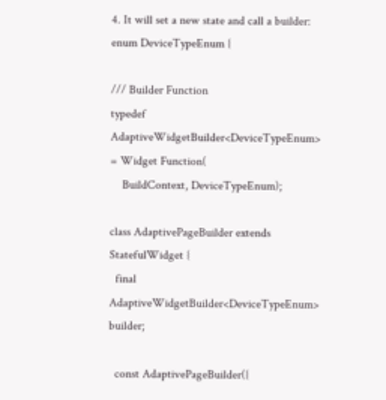4. It will set a new state and call a builder:
enum DeviceTypeEnum {

/// Builder Function
typedef AdaptiveWidgetBuilder<DeviceTypeEnum> = Widget Function(
    BuildContext, DeviceTypeEnum);

class AdaptivePageBuilder extends StatefulWidget {
  final AdaptiveWidgetBuilder<DeviceTypeEnum> builder;

  const AdaptivePageBuilder({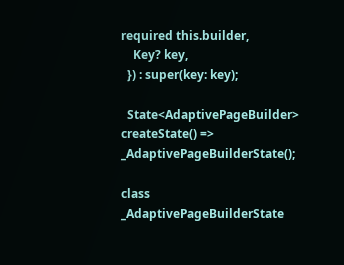required this.builder,
    Key? key,
  }) : super(key: key);

  State<AdaptivePageBuilder> createState() => _AdaptivePageBuilderState();

class _AdaptivePageBuilderState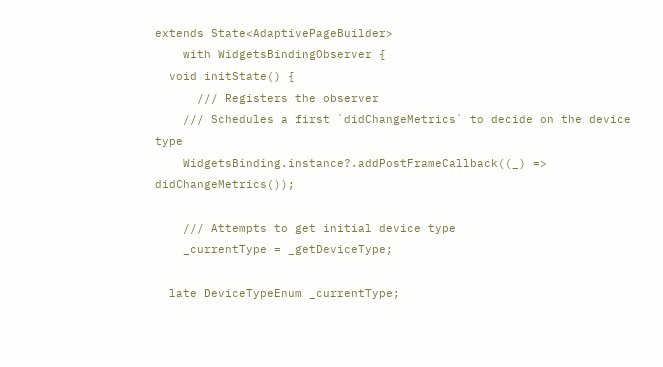extends State<AdaptivePageBuilder>
    with WidgetsBindingObserver {
  void initState() {
      /// Registers the observer
    /// Schedules a first `didChangeMetrics` to decide on the device type
    WidgetsBinding.instance?.addPostFrameCallback((_) => didChangeMetrics());

    /// Attempts to get initial device type
    _currentType = _getDeviceType;

  late DeviceTypeEnum _currentType;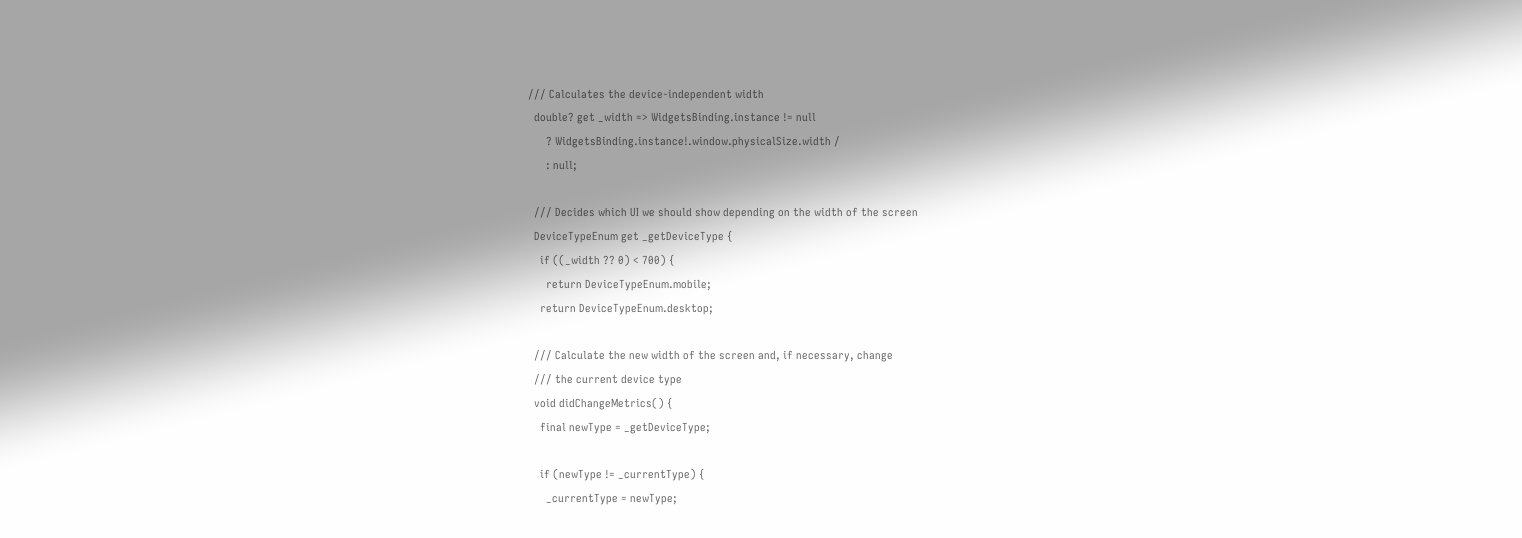/// Calculates the device-independent width
  double? get _width => WidgetsBinding.instance != null
      ? WidgetsBinding.instance!.window.physicalSize.width /
      : null;

  /// Decides which UI we should show depending on the width of the screen
  DeviceTypeEnum get _getDeviceType {
    if ((_width ?? 0) < 700) {
      return DeviceTypeEnum.mobile;
    return DeviceTypeEnum.desktop;

  /// Calculate the new width of the screen and, if necessary, change
  /// the current device type
  void didChangeMetrics() {
    final newType = _getDeviceType;

    if (newType != _currentType) {
      _currentType = newType;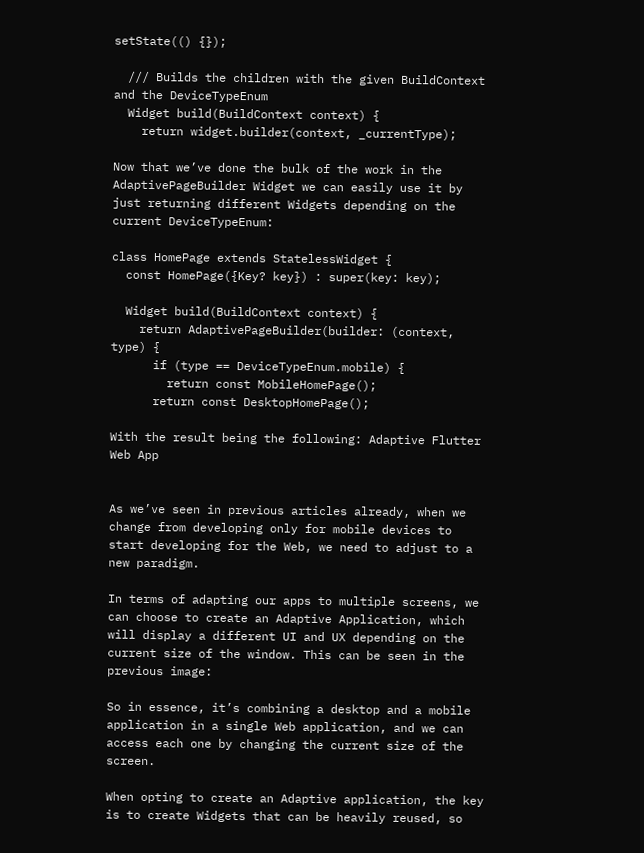setState(() {});

  /// Builds the children with the given BuildContext and the DeviceTypeEnum
  Widget build(BuildContext context) {
    return widget.builder(context, _currentType);

Now that we’ve done the bulk of the work in the AdaptivePageBuilder Widget we can easily use it by just returning different Widgets depending on the current DeviceTypeEnum:

class HomePage extends StatelessWidget {
  const HomePage({Key? key}) : super(key: key);

  Widget build(BuildContext context) {
    return AdaptivePageBuilder(builder: (context, type) {
      if (type == DeviceTypeEnum.mobile) {
        return const MobileHomePage();
      return const DesktopHomePage();

With the result being the following: Adaptive Flutter Web App


As we’ve seen in previous articles already, when we change from developing only for mobile devices to start developing for the Web, we need to adjust to a new paradigm.

In terms of adapting our apps to multiple screens, we can choose to create an Adaptive Application, which will display a different UI and UX depending on the current size of the window. This can be seen in the previous image:

So in essence, it’s combining a desktop and a mobile application in a single Web application, and we can access each one by changing the current size of the screen.

When opting to create an Adaptive application, the key is to create Widgets that can be heavily reused, so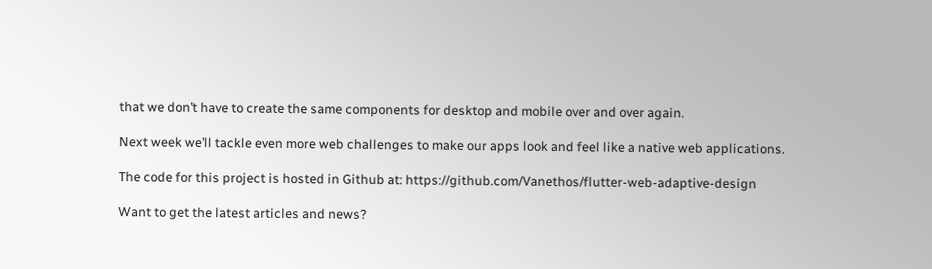that we don’t have to create the same components for desktop and mobile over and over again.

Next week we’ll tackle even more web challenges to make our apps look and feel like a native web applications.

The code for this project is hosted in Github at: https://github.com/Vanethos/flutter-web-adaptive-design

Want to get the latest articles and news?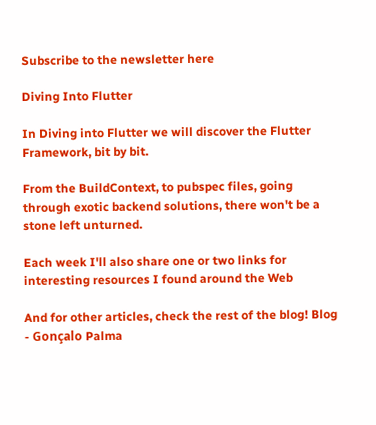Subscribe to the newsletter here

Diving Into Flutter

In Diving into Flutter we will discover the Flutter Framework, bit by bit.

From the BuildContext, to pubspec files, going through exotic backend solutions, there won't be a stone left unturned.

Each week I'll also share one or two links for interesting resources I found around the Web

And for other articles, check the rest of the blog! Blog - Gonçalo Palma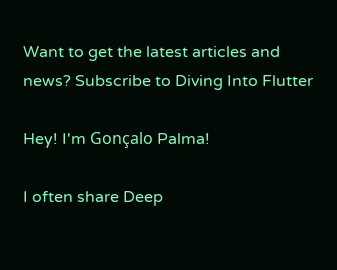Want to get the latest articles and news? Subscribe to Diving Into Flutter

Hey! I'm Gonçalo Palma!

I often share Deep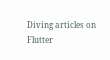Diving articles on Flutter